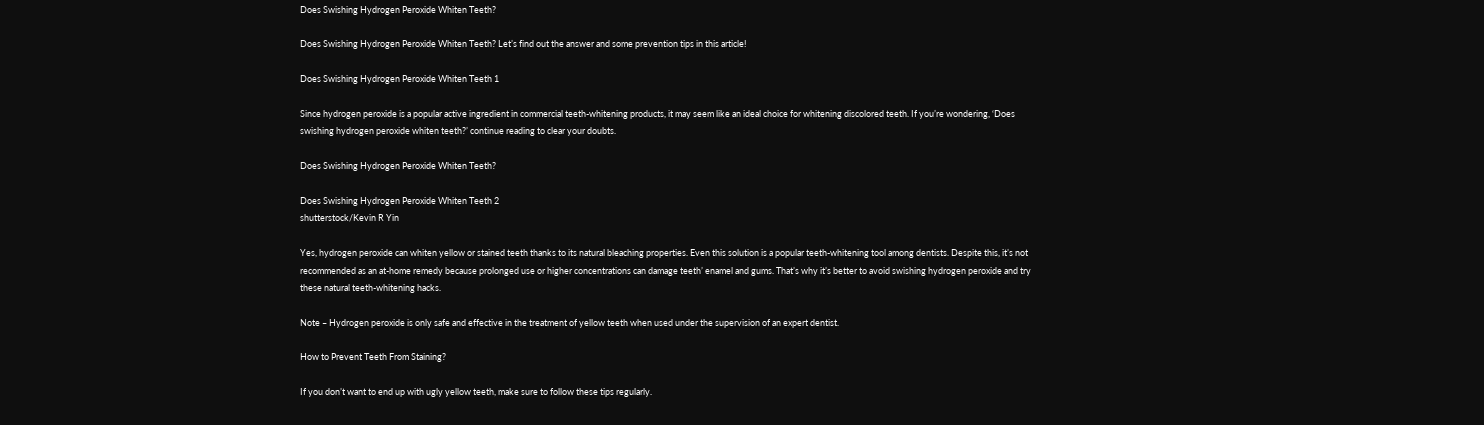Does Swishing Hydrogen Peroxide Whiten Teeth?

Does Swishing Hydrogen Peroxide Whiten Teeth? Let’s find out the answer and some prevention tips in this article!

Does Swishing Hydrogen Peroxide Whiten Teeth 1

Since hydrogen peroxide is a popular active ingredient in commercial teeth-whitening products, it may seem like an ideal choice for whitening discolored teeth. If you’re wondering, ‘Does swishing hydrogen peroxide whiten teeth?’ continue reading to clear your doubts.

Does Swishing Hydrogen Peroxide Whiten Teeth?

Does Swishing Hydrogen Peroxide Whiten Teeth 2
shutterstock/Kevin R Yin

Yes, hydrogen peroxide can whiten yellow or stained teeth thanks to its natural bleaching properties. Even this solution is a popular teeth-whitening tool among dentists. Despite this, it’s not recommended as an at-home remedy because prolonged use or higher concentrations can damage teeth’ enamel and gums. That’s why it’s better to avoid swishing hydrogen peroxide and try these natural teeth-whitening hacks.

Note – Hydrogen peroxide is only safe and effective in the treatment of yellow teeth when used under the supervision of an expert dentist.

How to Prevent Teeth From Staining?

If you don’t want to end up with ugly yellow teeth, make sure to follow these tips regularly.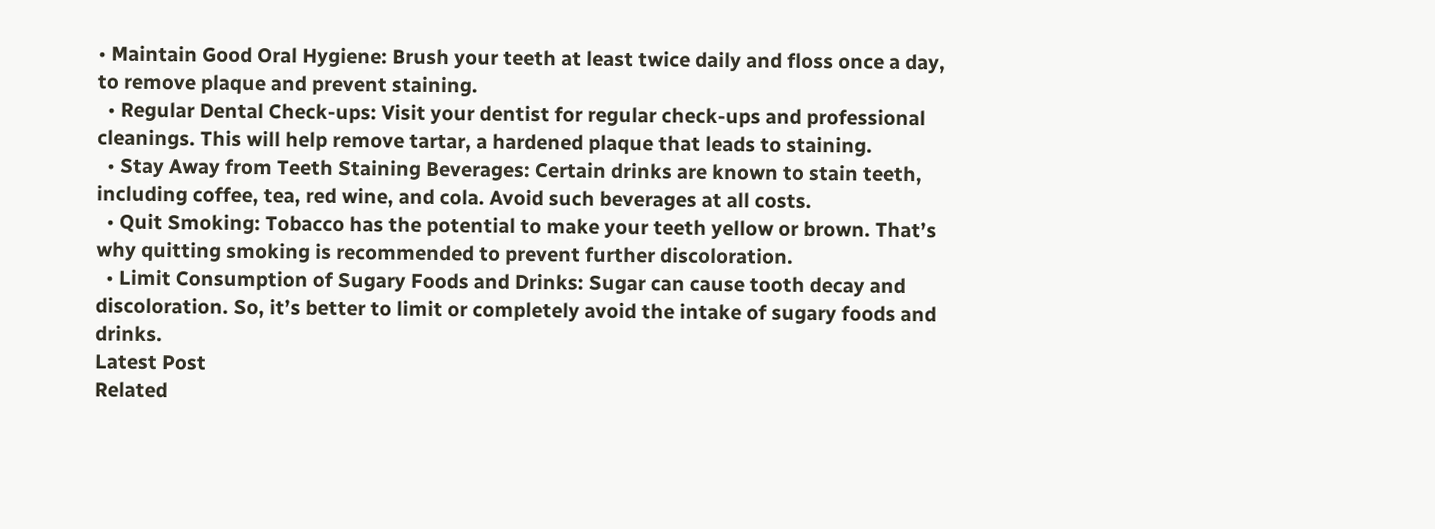• Maintain Good Oral Hygiene: Brush your teeth at least twice daily and floss once a day, to remove plaque and prevent staining.
  • Regular Dental Check-ups: Visit your dentist for regular check-ups and professional cleanings. This will help remove tartar, a hardened plaque that leads to staining.
  • Stay Away from Teeth Staining Beverages: Certain drinks are known to stain teeth, including coffee, tea, red wine, and cola. Avoid such beverages at all costs.
  • Quit Smoking: Tobacco has the potential to make your teeth yellow or brown. That’s why quitting smoking is recommended to prevent further discoloration.
  • Limit Consumption of Sugary Foods and Drinks: Sugar can cause tooth decay and discoloration. So, it’s better to limit or completely avoid the intake of sugary foods and drinks.
Latest Post
Related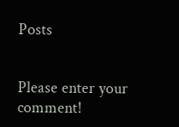Posts


Please enter your comment!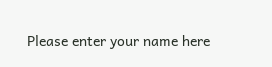Please enter your name here